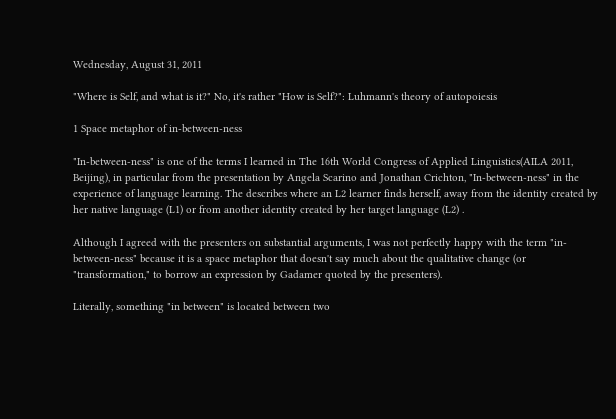Wednesday, August 31, 2011

"Where is Self, and what is it?" No, it's rather "How is Self?": Luhmann's theory of autopoiesis

1 Space metaphor of in-between-ness

"In-between-ness" is one of the terms I learned in The 16th World Congress of Applied Linguistics(AILA 2011, Beijing), in particular from the presentation by Angela Scarino and Jonathan Crichton, "In-between-ness" in the experience of language learning. The describes where an L2 learner finds herself, away from the identity created by her native language (L1) or from another identity created by her target language (L2) .

Although I agreed with the presenters on substantial arguments, I was not perfectly happy with the term "in-between-ness" because it is a space metaphor that doesn't say much about the qualitative change (or "transformation," to borrow an expression by Gadamer quoted by the presenters).

Literally, something "in between" is located between two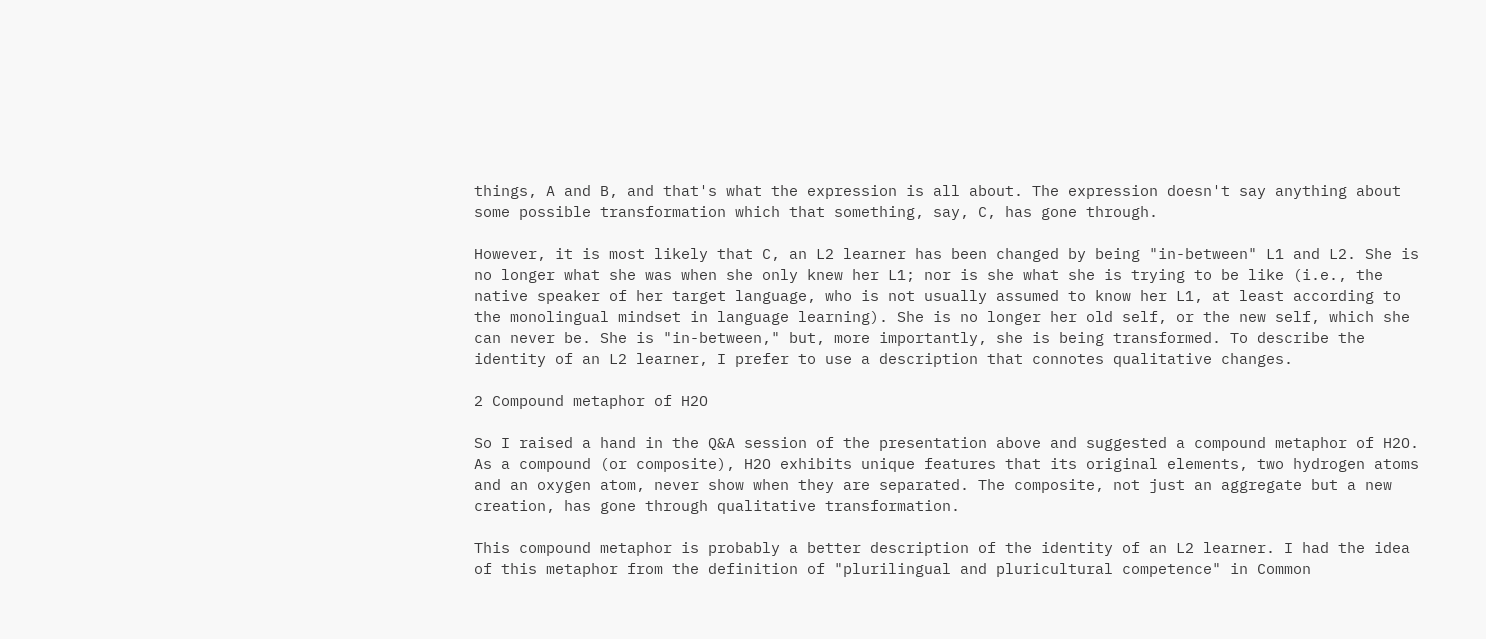things, A and B, and that's what the expression is all about. The expression doesn't say anything about some possible transformation which that something, say, C, has gone through.

However, it is most likely that C, an L2 learner has been changed by being "in-between" L1 and L2. She is no longer what she was when she only knew her L1; nor is she what she is trying to be like (i.e., the native speaker of her target language, who is not usually assumed to know her L1, at least according to the monolingual mindset in language learning). She is no longer her old self, or the new self, which she can never be. She is "in-between," but, more importantly, she is being transformed. To describe the identity of an L2 learner, I prefer to use a description that connotes qualitative changes.

2 Compound metaphor of H2O

So I raised a hand in the Q&A session of the presentation above and suggested a compound metaphor of H2O. As a compound (or composite), H2O exhibits unique features that its original elements, two hydrogen atoms and an oxygen atom, never show when they are separated. The composite, not just an aggregate but a new creation, has gone through qualitative transformation.

This compound metaphor is probably a better description of the identity of an L2 learner. I had the idea of this metaphor from the definition of "plurilingual and pluricultural competence" in Common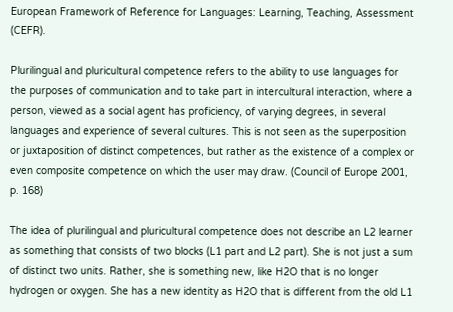European Framework of Reference for Languages: Learning, Teaching, Assessment (CEFR).

Plurilingual and pluricultural competence refers to the ability to use languages for the purposes of communication and to take part in intercultural interaction, where a person, viewed as a social agent has proficiency, of varying degrees, in several languages and experience of several cultures. This is not seen as the superposition or juxtaposition of distinct competences, but rather as the existence of a complex or even composite competence on which the user may draw. (Council of Europe 2001, p. 168)

The idea of plurilingual and pluricultural competence does not describe an L2 learner as something that consists of two blocks (L1 part and L2 part). She is not just a sum of distinct two units. Rather, she is something new, like H2O that is no longer hydrogen or oxygen. She has a new identity as H2O that is different from the old L1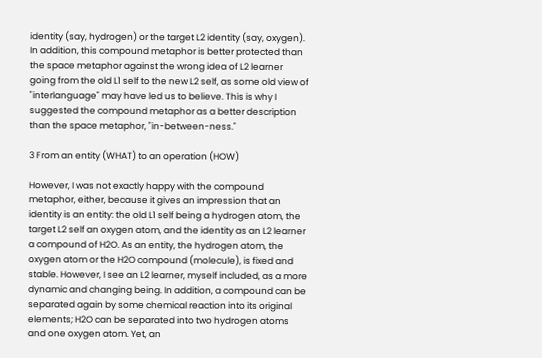identity (say, hydrogen) or the target L2 identity (say, oxygen). In addition, this compound metaphor is better protected than the space metaphor against the wrong idea of L2 learner going from the old L1 self to the new L2 self, as some old view of "interlanguage" may have led us to believe. This is why I suggested the compound metaphor as a better description than the space metaphor, "in-between-ness."

3 From an entity (WHAT) to an operation (HOW)

However, I was not exactly happy with the compound metaphor, either, because it gives an impression that an identity is an entity: the old L1 self being a hydrogen atom, the target L2 self an oxygen atom, and the identity as an L2 learner a compound of H2O. As an entity, the hydrogen atom, the oxygen atom or the H2O compound (molecule), is fixed and stable. However, I see an L2 learner, myself included, as a more dynamic and changing being. In addition, a compound can be separated again by some chemical reaction into its original elements; H2O can be separated into two hydrogen atoms and one oxygen atom. Yet, an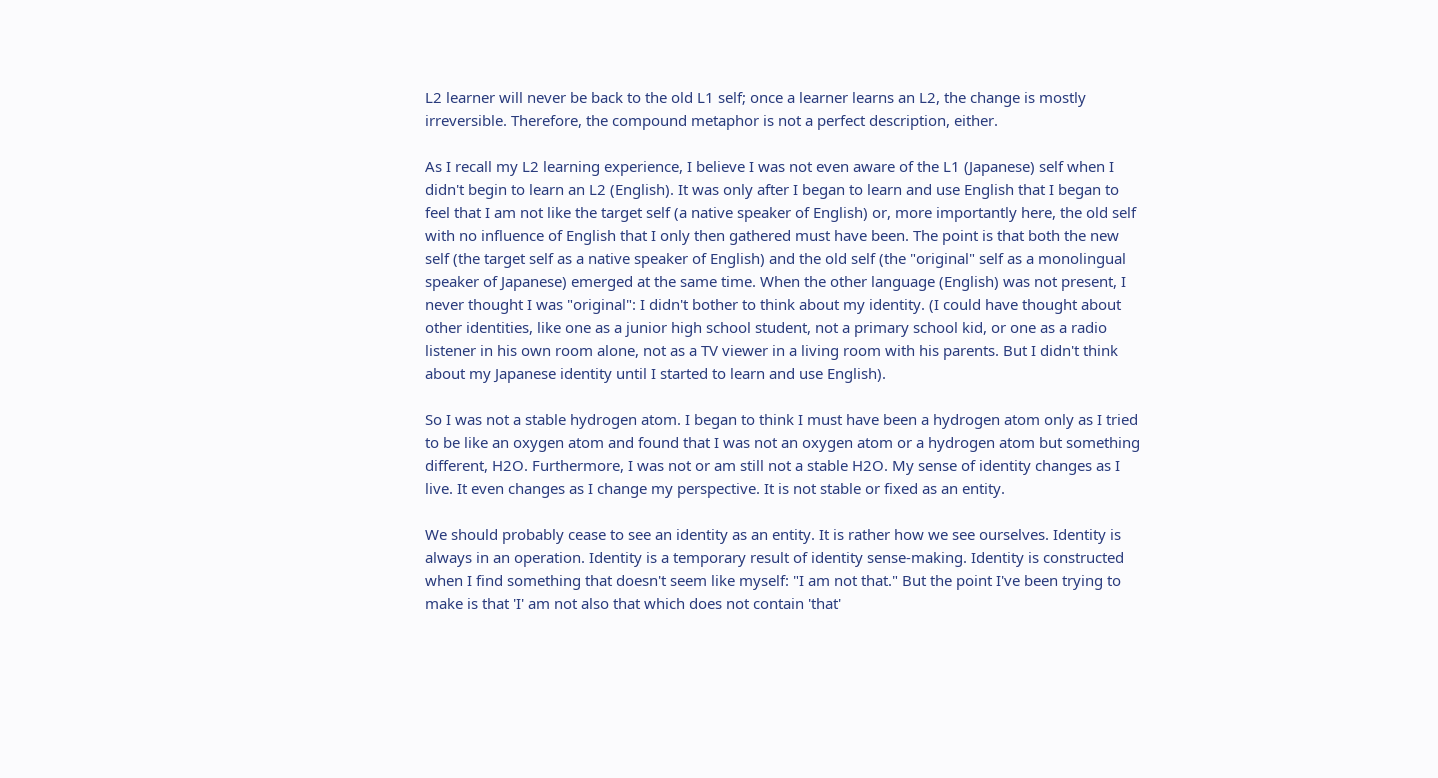L2 learner will never be back to the old L1 self; once a learner learns an L2, the change is mostly irreversible. Therefore, the compound metaphor is not a perfect description, either.

As I recall my L2 learning experience, I believe I was not even aware of the L1 (Japanese) self when I didn't begin to learn an L2 (English). It was only after I began to learn and use English that I began to feel that I am not like the target self (a native speaker of English) or, more importantly here, the old self with no influence of English that I only then gathered must have been. The point is that both the new self (the target self as a native speaker of English) and the old self (the "original" self as a monolingual speaker of Japanese) emerged at the same time. When the other language (English) was not present, I never thought I was "original": I didn't bother to think about my identity. (I could have thought about other identities, like one as a junior high school student, not a primary school kid, or one as a radio listener in his own room alone, not as a TV viewer in a living room with his parents. But I didn't think about my Japanese identity until I started to learn and use English).

So I was not a stable hydrogen atom. I began to think I must have been a hydrogen atom only as I tried to be like an oxygen atom and found that I was not an oxygen atom or a hydrogen atom but something different, H2O. Furthermore, I was not or am still not a stable H2O. My sense of identity changes as I live. It even changes as I change my perspective. It is not stable or fixed as an entity.

We should probably cease to see an identity as an entity. It is rather how we see ourselves. Identity is always in an operation. Identity is a temporary result of identity sense-making. Identity is constructed when I find something that doesn't seem like myself: "I am not that." But the point I've been trying to make is that 'I' am not also that which does not contain 'that'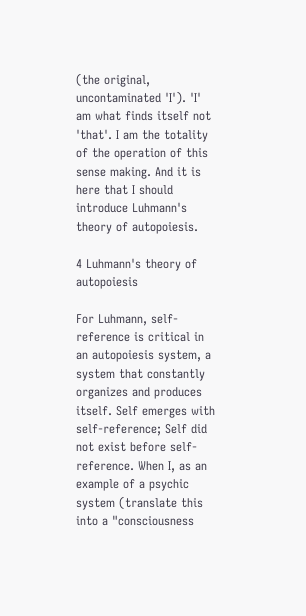(the original, uncontaminated 'I'). 'I' am what finds itself not 'that'. I am the totality of the operation of this sense making. And it is here that I should introduce Luhmann's theory of autopoiesis.

4 Luhmann's theory of autopoiesis

For Luhmann, self-reference is critical in an autopoiesis system, a system that constantly organizes and produces itself. Self emerges with self-reference; Self did not exist before self-reference. When I, as an example of a psychic system (translate this into a "consciousness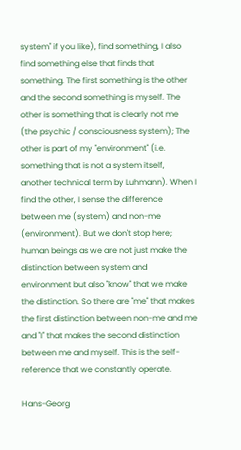system" if you like), find something, I also find something else that finds that something. The first something is the other and the second something is myself. The other is something that is clearly not me (the psychic / consciousness system); The other is part of my "environment" (i.e. something that is not a system itself, another technical term by Luhmann). When I find the other, I sense the difference between me (system) and non-me (environment). But we don't stop here; human beings as we are not just make the distinction between system and environment but also "know" that we make the distinction. So there are "me" that makes the first distinction between non-me and me and "I" that makes the second distinction between me and myself. This is the self-reference that we constantly operate.

Hans-Georg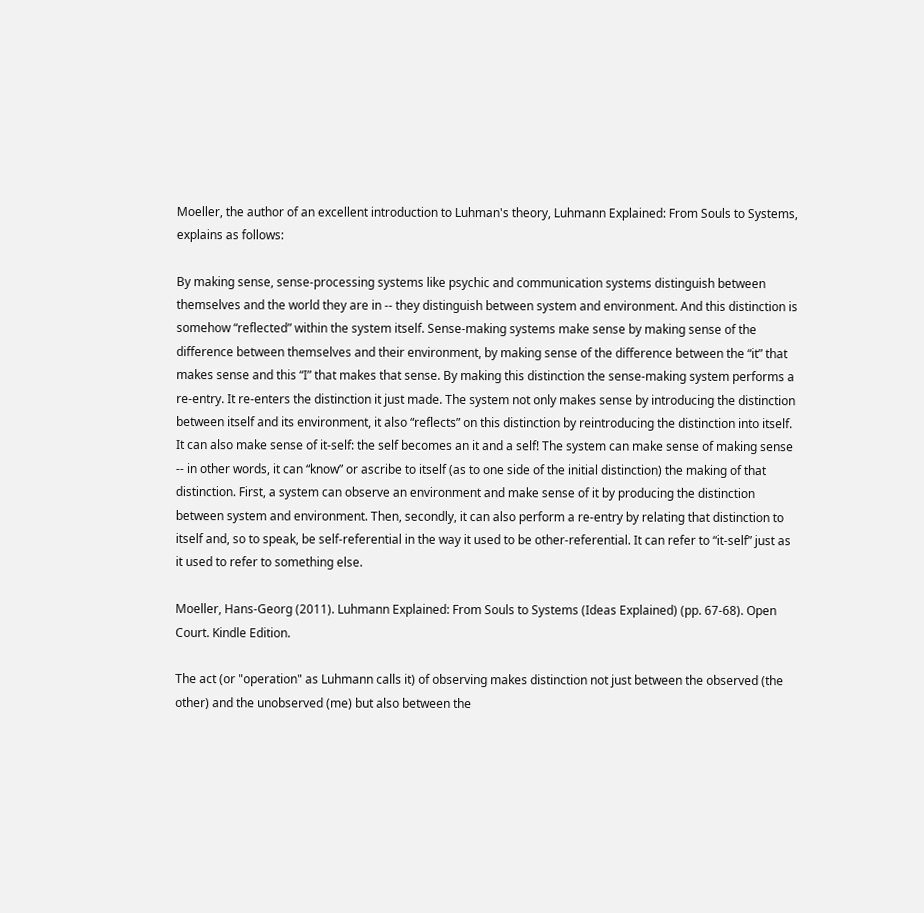Moeller, the author of an excellent introduction to Luhman's theory, Luhmann Explained: From Souls to Systems, explains as follows:

By making sense, sense-processing systems like psychic and communication systems distinguish between themselves and the world they are in -- they distinguish between system and environment. And this distinction is somehow “reflected” within the system itself. Sense-making systems make sense by making sense of the difference between themselves and their environment, by making sense of the difference between the “it” that makes sense and this “I” that makes that sense. By making this distinction the sense-making system performs a re-entry. It re-enters the distinction it just made. The system not only makes sense by introducing the distinction between itself and its environment, it also “reflects” on this distinction by reintroducing the distinction into itself. It can also make sense of it-self: the self becomes an it and a self! The system can make sense of making sense -- in other words, it can “know” or ascribe to itself (as to one side of the initial distinction) the making of that distinction. First, a system can observe an environment and make sense of it by producing the distinction between system and environment. Then, secondly, it can also perform a re-entry by relating that distinction to itself and, so to speak, be self-referential in the way it used to be other-referential. It can refer to “it-self” just as it used to refer to something else.

Moeller, Hans-Georg (2011). Luhmann Explained: From Souls to Systems (Ideas Explained) (pp. 67-68). Open Court. Kindle Edition.

The act (or "operation" as Luhmann calls it) of observing makes distinction not just between the observed (the other) and the unobserved (me) but also between the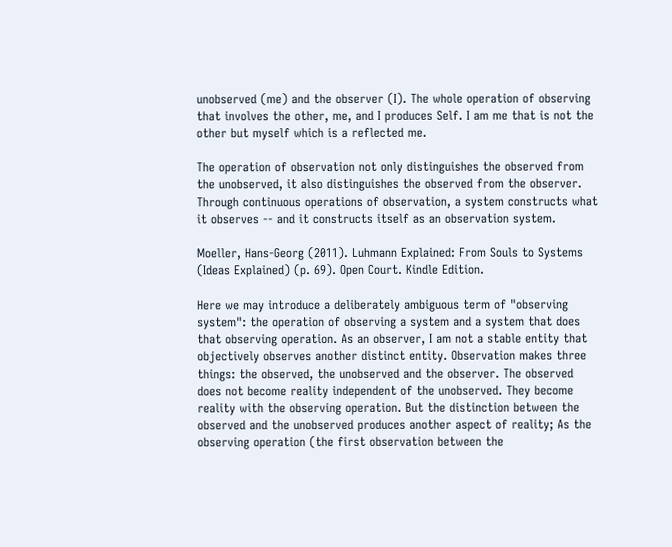unobserved (me) and the observer (I). The whole operation of observing that involves the other, me, and I produces Self. I am me that is not the other but myself which is a reflected me.

The operation of observation not only distinguishes the observed from the unobserved, it also distinguishes the observed from the observer. Through continuous operations of observation, a system constructs what it observes -- and it constructs itself as an observation system.

Moeller, Hans-Georg (2011). Luhmann Explained: From Souls to Systems (Ideas Explained) (p. 69). Open Court. Kindle Edition.

Here we may introduce a deliberately ambiguous term of "observing system": the operation of observing a system and a system that does that observing operation. As an observer, I am not a stable entity that objectively observes another distinct entity. Observation makes three things: the observed, the unobserved and the observer. The observed does not become reality independent of the unobserved. They become reality with the observing operation. But the distinction between the observed and the unobserved produces another aspect of reality; As the observing operation (the first observation between the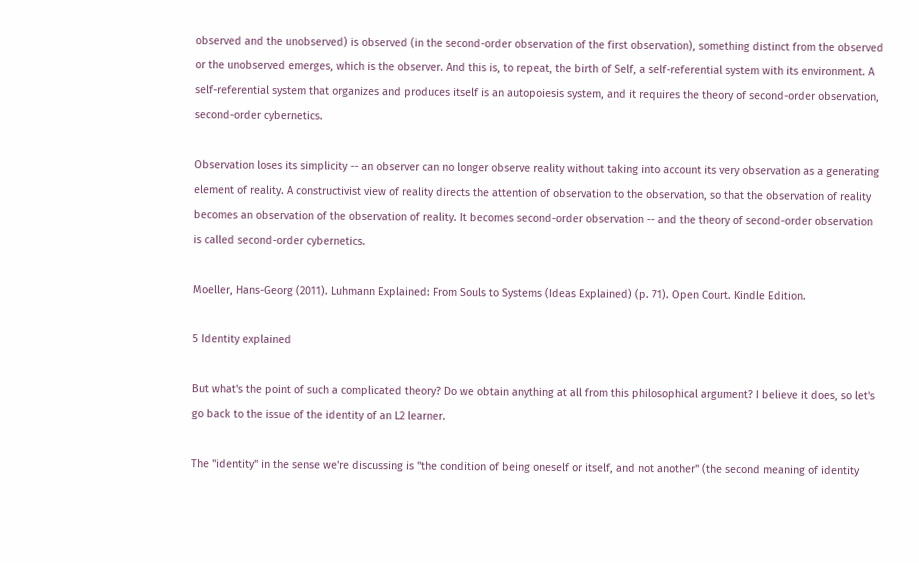observed and the unobserved) is observed (in the second-order observation of the first observation), something distinct from the observed or the unobserved emerges, which is the observer. And this is, to repeat, the birth of Self, a self-referential system with its environment. A self-referential system that organizes and produces itself is an autopoiesis system, and it requires the theory of second-order observation, second-order cybernetics.

Observation loses its simplicity -- an observer can no longer observe reality without taking into account its very observation as a generating element of reality. A constructivist view of reality directs the attention of observation to the observation, so that the observation of reality becomes an observation of the observation of reality. It becomes second-order observation -- and the theory of second-order observation is called second-order cybernetics.

Moeller, Hans-Georg (2011). Luhmann Explained: From Souls to Systems (Ideas Explained) (p. 71). Open Court. Kindle Edition.

5 Identity explained

But what's the point of such a complicated theory? Do we obtain anything at all from this philosophical argument? I believe it does, so let's go back to the issue of the identity of an L2 learner.

The "identity" in the sense we're discussing is "the condition of being oneself or itself, and not another" (the second meaning of identity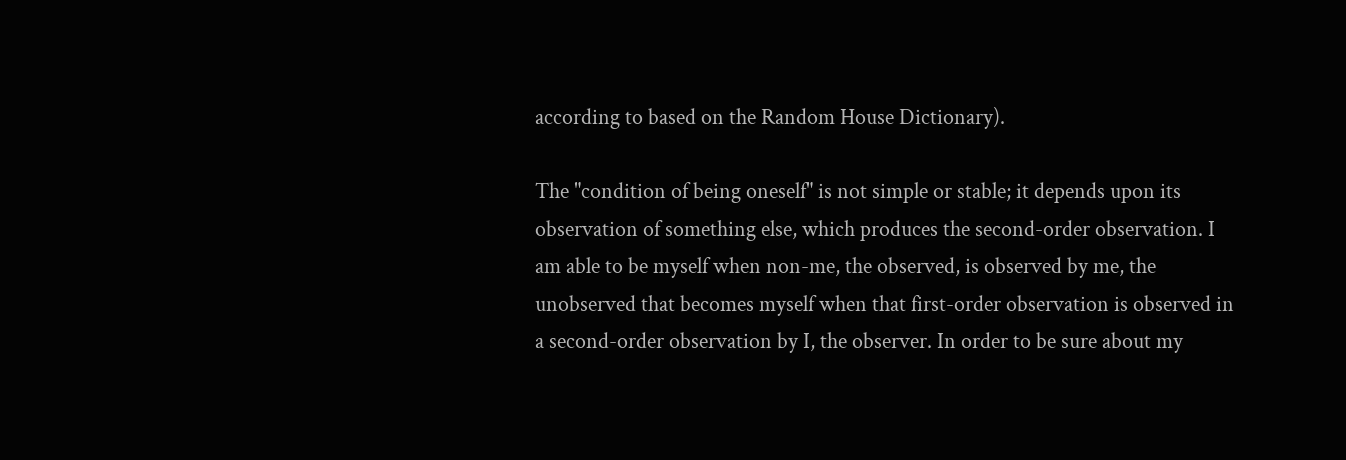according to based on the Random House Dictionary).

The "condition of being oneself" is not simple or stable; it depends upon its observation of something else, which produces the second-order observation. I am able to be myself when non-me, the observed, is observed by me, the unobserved that becomes myself when that first-order observation is observed in a second-order observation by I, the observer. In order to be sure about my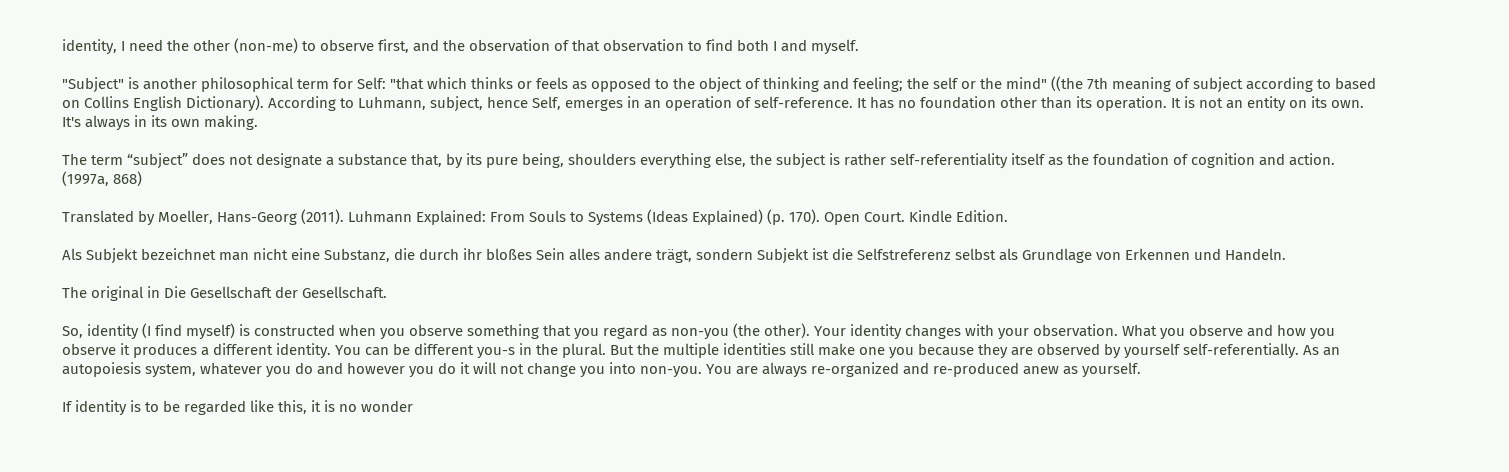identity, I need the other (non-me) to observe first, and the observation of that observation to find both I and myself.

"Subject" is another philosophical term for Self: "that which thinks or feels as opposed to the object of thinking and feeling; the self or the mind" ((the 7th meaning of subject according to based on Collins English Dictionary). According to Luhmann, subject, hence Self, emerges in an operation of self-reference. It has no foundation other than its operation. It is not an entity on its own. It's always in its own making.

The term “subject” does not designate a substance that, by its pure being, shoulders everything else, the subject is rather self-referentiality itself as the foundation of cognition and action. (1997a, 868)

Translated by Moeller, Hans-Georg (2011). Luhmann Explained: From Souls to Systems (Ideas Explained) (p. 170). Open Court. Kindle Edition.

Als Subjekt bezeichnet man nicht eine Substanz, die durch ihr bloßes Sein alles andere trägt, sondern Subjekt ist die Selfstreferenz selbst als Grundlage von Erkennen und Handeln.

The original in Die Gesellschaft der Gesellschaft.

So, identity (I find myself) is constructed when you observe something that you regard as non-you (the other). Your identity changes with your observation. What you observe and how you observe it produces a different identity. You can be different you-s in the plural. But the multiple identities still make one you because they are observed by yourself self-referentially. As an autopoiesis system, whatever you do and however you do it will not change you into non-you. You are always re-organized and re-produced anew as yourself.

If identity is to be regarded like this, it is no wonder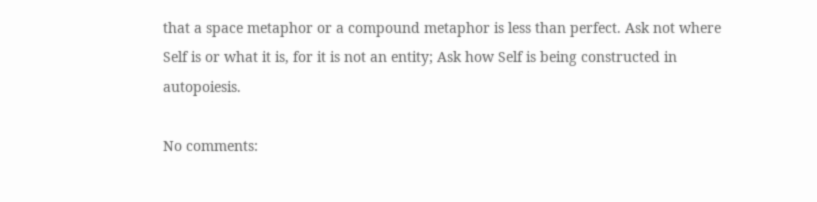that a space metaphor or a compound metaphor is less than perfect. Ask not where Self is or what it is, for it is not an entity; Ask how Self is being constructed in autopoiesis.

No comments: